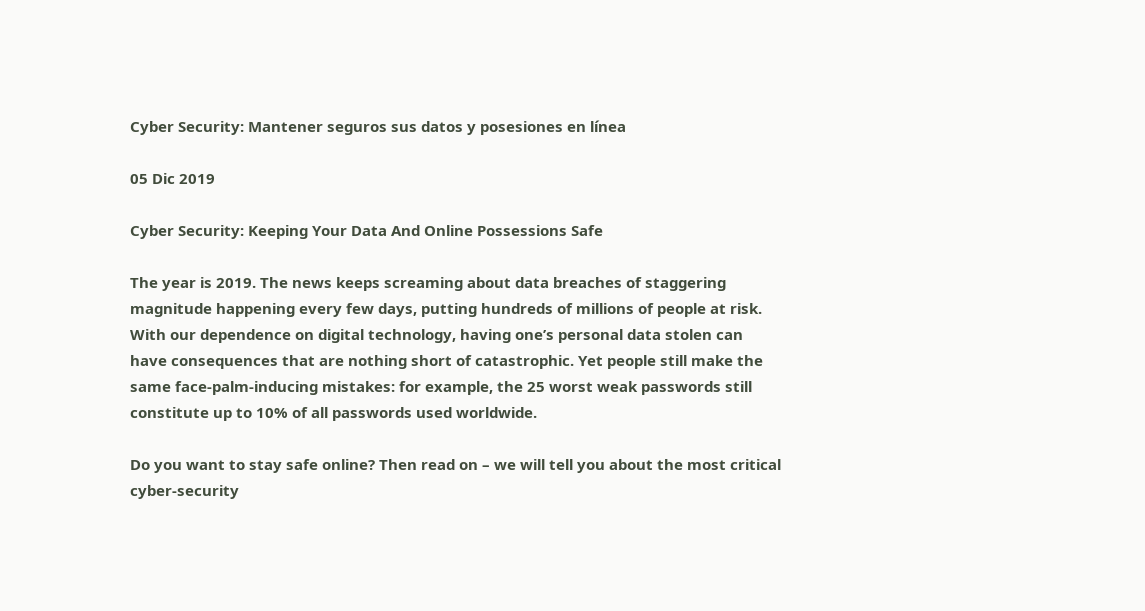Cyber Security: Mantener seguros sus datos y posesiones en línea

05 Dic 2019

Cyber Security: Keeping Your Data And Online Possessions Safe

The year is 2019. The news keeps screaming about data breaches of staggering magnitude happening every few days, putting hundreds of millions of people at risk. With our dependence on digital technology, having one’s personal data stolen can have consequences that are nothing short of catastrophic. Yet people still make the same face-palm-inducing mistakes: for example, the 25 worst weak passwords still constitute up to 10% of all passwords used worldwide.

Do you want to stay safe online? Then read on – we will tell you about the most critical cyber-security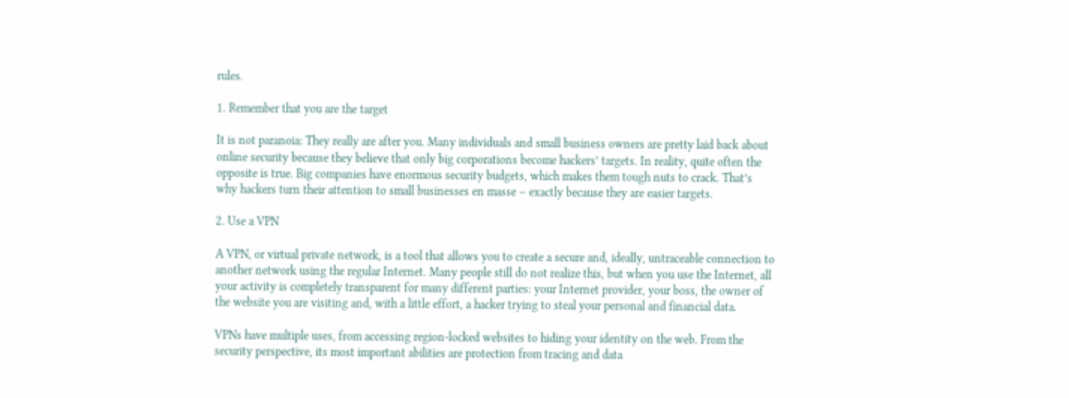rules.

1. Remember that you are the target

It is not paranoia: They really are after you. Many individuals and small business owners are pretty laid back about online security because they believe that only big corporations become hackers’ targets. In reality, quite often the opposite is true. Big companies have enormous security budgets, which makes them tough nuts to crack. That’s why hackers turn their attention to small businesses en masse – exactly because they are easier targets.

2. Use a VPN

A VPN, or virtual private network, is a tool that allows you to create a secure and, ideally, untraceable connection to another network using the regular Internet. Many people still do not realize this, but when you use the Internet, all your activity is completely transparent for many different parties: your Internet provider, your boss, the owner of the website you are visiting and, with a little effort, a hacker trying to steal your personal and financial data.

VPNs have multiple uses, from accessing region-locked websites to hiding your identity on the web. From the security perspective, its most important abilities are protection from tracing and data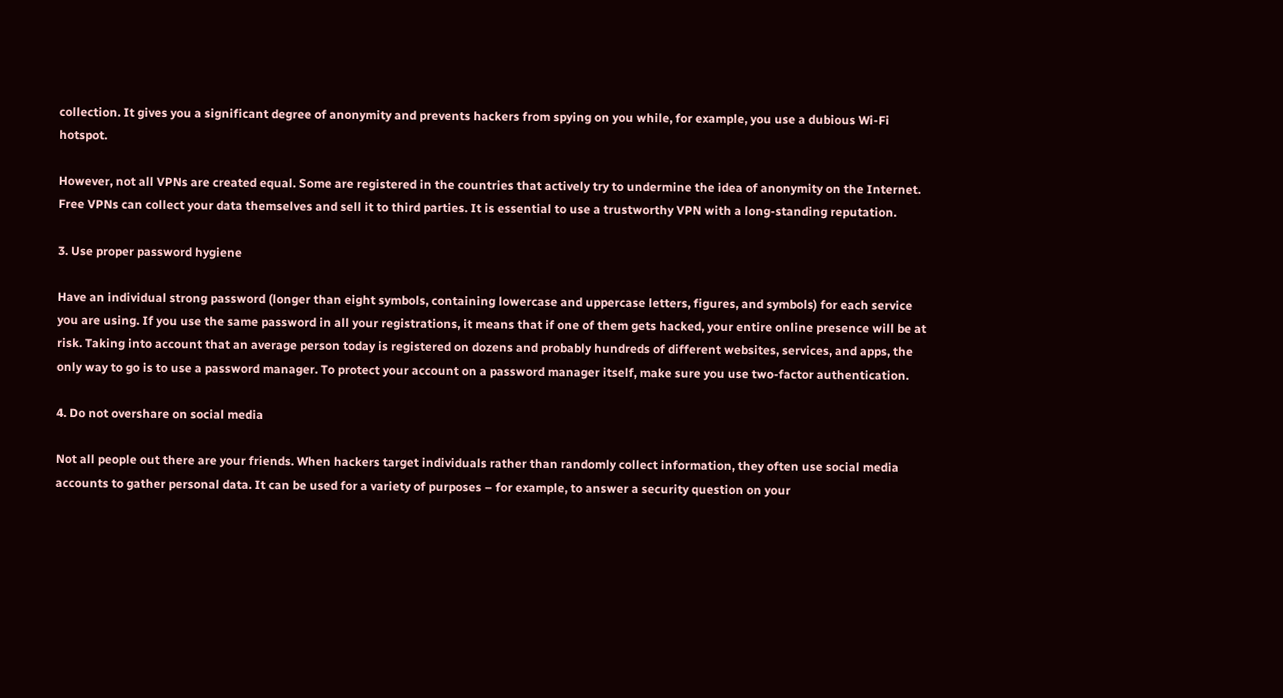collection. It gives you a significant degree of anonymity and prevents hackers from spying on you while, for example, you use a dubious Wi-Fi hotspot.

However, not all VPNs are created equal. Some are registered in the countries that actively try to undermine the idea of anonymity on the Internet. Free VPNs can collect your data themselves and sell it to third parties. It is essential to use a trustworthy VPN with a long-standing reputation.

3. Use proper password hygiene

Have an individual strong password (longer than eight symbols, containing lowercase and uppercase letters, figures, and symbols) for each service you are using. If you use the same password in all your registrations, it means that if one of them gets hacked, your entire online presence will be at risk. Taking into account that an average person today is registered on dozens and probably hundreds of different websites, services, and apps, the only way to go is to use a password manager. To protect your account on a password manager itself, make sure you use two-factor authentication.

4. Do not overshare on social media

Not all people out there are your friends. When hackers target individuals rather than randomly collect information, they often use social media accounts to gather personal data. It can be used for a variety of purposes – for example, to answer a security question on your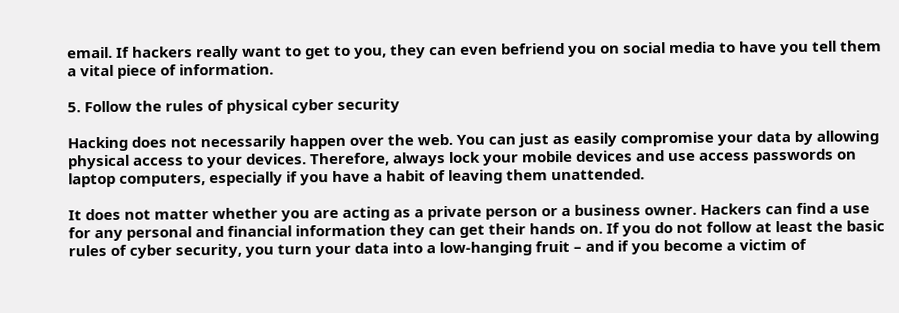email. If hackers really want to get to you, they can even befriend you on social media to have you tell them a vital piece of information.

5. Follow the rules of physical cyber security

Hacking does not necessarily happen over the web. You can just as easily compromise your data by allowing physical access to your devices. Therefore, always lock your mobile devices and use access passwords on laptop computers, especially if you have a habit of leaving them unattended.

It does not matter whether you are acting as a private person or a business owner. Hackers can find a use for any personal and financial information they can get their hands on. If you do not follow at least the basic rules of cyber security, you turn your data into a low-hanging fruit – and if you become a victim of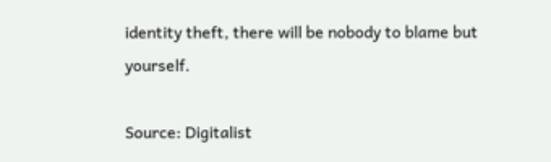identity theft, there will be nobody to blame but yourself.

Source: Digitalist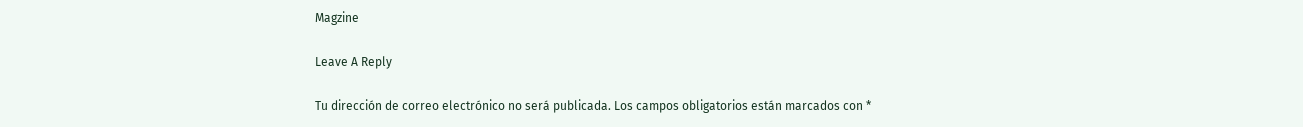Magzine

Leave A Reply

Tu dirección de correo electrónico no será publicada. Los campos obligatorios están marcados con *